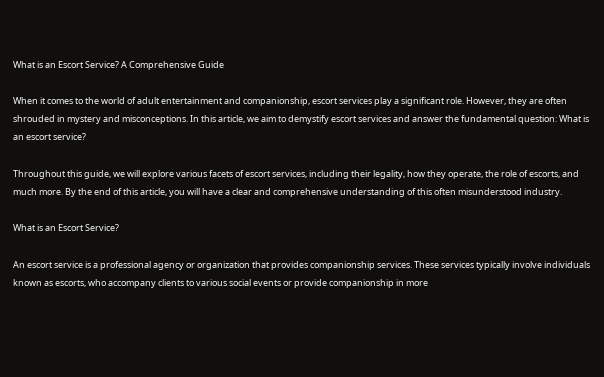What is an Escort Service? A Comprehensive Guide

When it comes to the world of adult entertainment and companionship, escort services play a significant role. However, they are often shrouded in mystery and misconceptions. In this article, we aim to demystify escort services and answer the fundamental question: What is an escort service?

Throughout this guide, we will explore various facets of escort services, including their legality, how they operate, the role of escorts, and much more. By the end of this article, you will have a clear and comprehensive understanding of this often misunderstood industry.

What is an Escort Service?

An escort service is a professional agency or organization that provides companionship services. These services typically involve individuals known as escorts, who accompany clients to various social events or provide companionship in more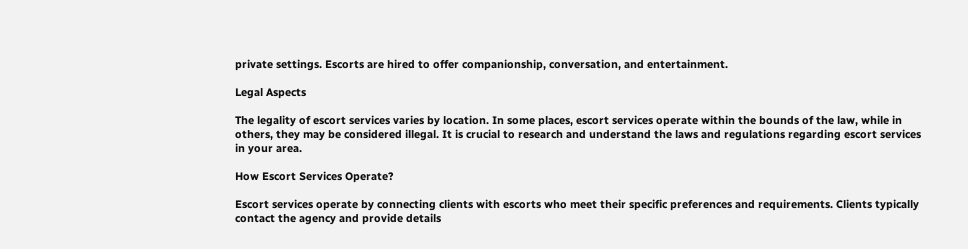private settings. Escorts are hired to offer companionship, conversation, and entertainment.

Legal Aspects

The legality of escort services varies by location. In some places, escort services operate within the bounds of the law, while in others, they may be considered illegal. It is crucial to research and understand the laws and regulations regarding escort services in your area.

How Escort Services Operate?

Escort services operate by connecting clients with escorts who meet their specific preferences and requirements. Clients typically contact the agency and provide details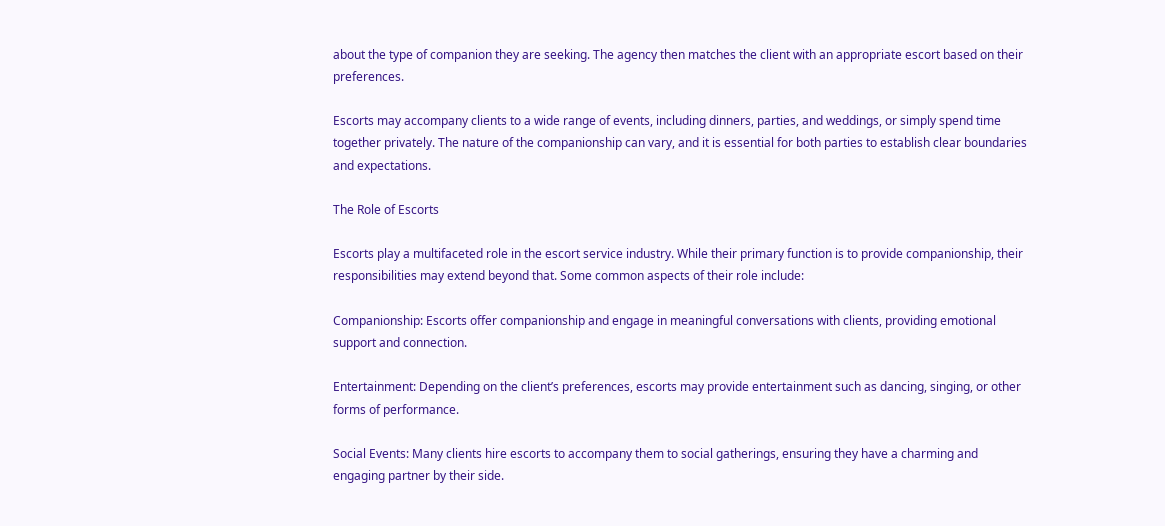about the type of companion they are seeking. The agency then matches the client with an appropriate escort based on their preferences.

Escorts may accompany clients to a wide range of events, including dinners, parties, and weddings, or simply spend time together privately. The nature of the companionship can vary, and it is essential for both parties to establish clear boundaries and expectations.

The Role of Escorts

Escorts play a multifaceted role in the escort service industry. While their primary function is to provide companionship, their responsibilities may extend beyond that. Some common aspects of their role include:

Companionship: Escorts offer companionship and engage in meaningful conversations with clients, providing emotional support and connection.

Entertainment: Depending on the client’s preferences, escorts may provide entertainment such as dancing, singing, or other forms of performance.

Social Events: Many clients hire escorts to accompany them to social gatherings, ensuring they have a charming and engaging partner by their side.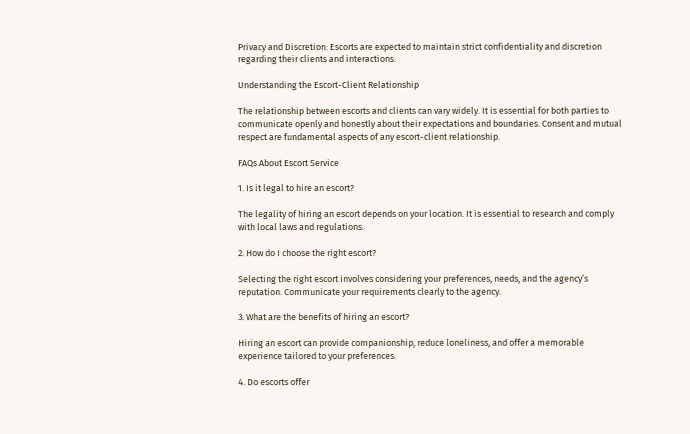Privacy and Discretion: Escorts are expected to maintain strict confidentiality and discretion regarding their clients and interactions.

Understanding the Escort-Client Relationship

The relationship between escorts and clients can vary widely. It is essential for both parties to communicate openly and honestly about their expectations and boundaries. Consent and mutual respect are fundamental aspects of any escort-client relationship.

FAQs About Escort Service

1. Is it legal to hire an escort?

The legality of hiring an escort depends on your location. It is essential to research and comply with local laws and regulations.

2. How do I choose the right escort?

Selecting the right escort involves considering your preferences, needs, and the agency’s reputation. Communicate your requirements clearly to the agency.

3. What are the benefits of hiring an escort?

Hiring an escort can provide companionship, reduce loneliness, and offer a memorable experience tailored to your preferences.

4. Do escorts offer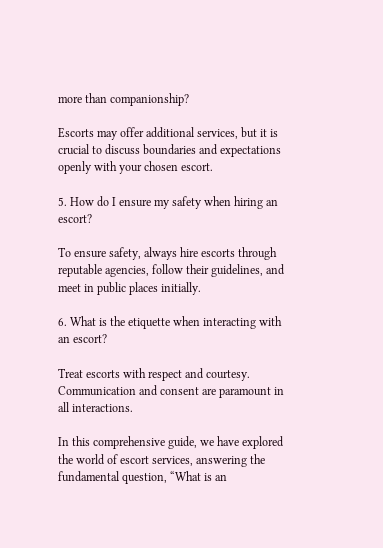more than companionship?

Escorts may offer additional services, but it is crucial to discuss boundaries and expectations openly with your chosen escort.

5. How do I ensure my safety when hiring an escort?

To ensure safety, always hire escorts through reputable agencies, follow their guidelines, and meet in public places initially.

6. What is the etiquette when interacting with an escort?

Treat escorts with respect and courtesy. Communication and consent are paramount in all interactions.

In this comprehensive guide, we have explored the world of escort services, answering the fundamental question, “What is an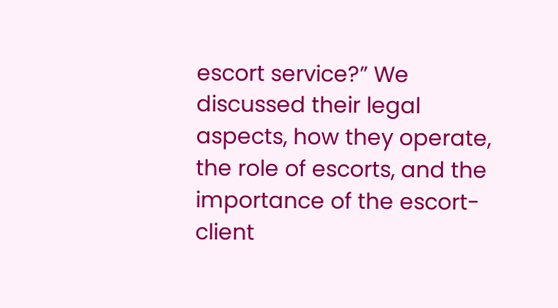escort service?” We discussed their legal aspects, how they operate, the role of escorts, and the importance of the escort-client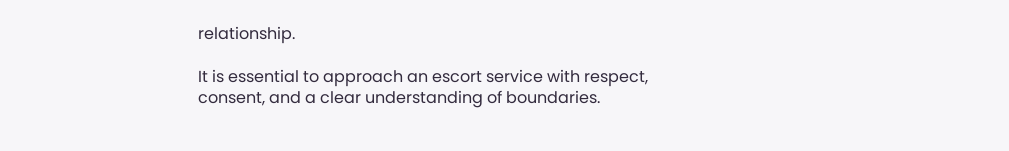relationship.

It is essential to approach an escort service with respect, consent, and a clear understanding of boundaries.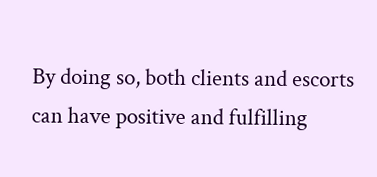By doing so, both clients and escorts can have positive and fulfilling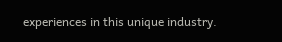experiences in this unique industry.